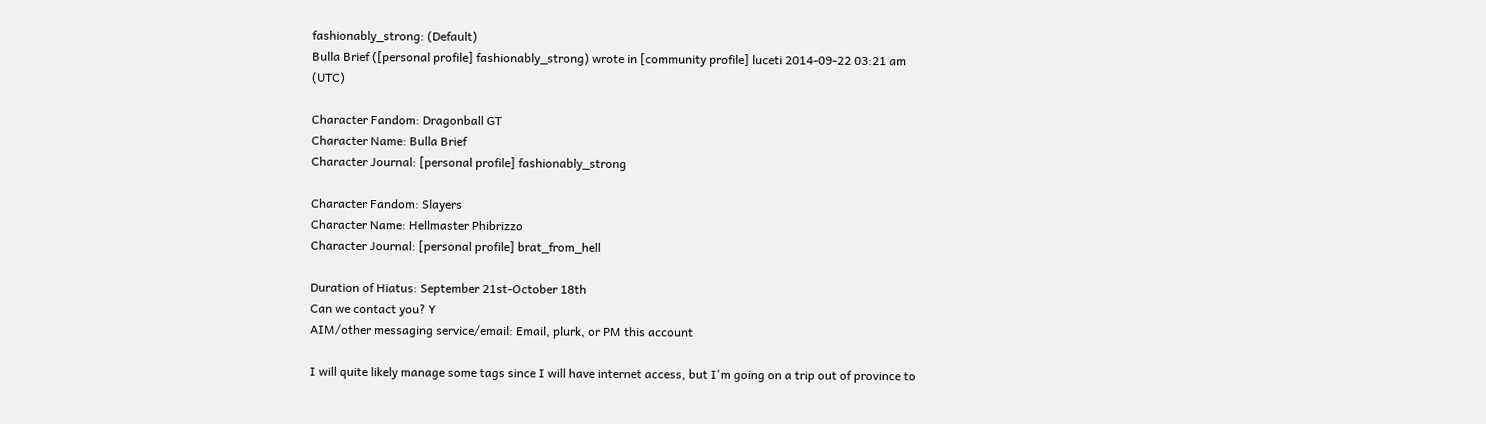fashionably_strong: (Default)
Bulla Brief ([personal profile] fashionably_strong) wrote in [community profile] luceti 2014-09-22 03:21 am (UTC)

Character Fandom: Dragonball GT
Character Name: Bulla Brief
Character Journal: [personal profile] fashionably_strong

Character Fandom: Slayers
Character Name: Hellmaster Phibrizzo
Character Journal: [personal profile] brat_from_hell

Duration of Hiatus: September 21st-October 18th
Can we contact you? Y
AIM/other messaging service/email: Email, plurk, or PM this account

I will quite likely manage some tags since I will have internet access, but I'm going on a trip out of province to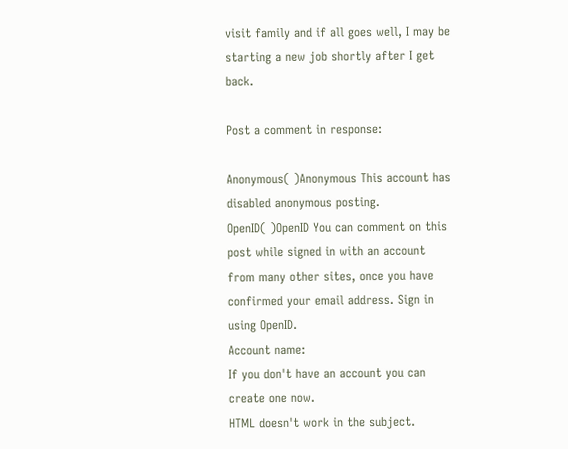visit family and if all goes well, I may be starting a new job shortly after I get back.

Post a comment in response:

Anonymous( )Anonymous This account has disabled anonymous posting.
OpenID( )OpenID You can comment on this post while signed in with an account from many other sites, once you have confirmed your email address. Sign in using OpenID.
Account name:
If you don't have an account you can create one now.
HTML doesn't work in the subject.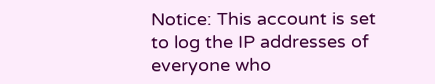Notice: This account is set to log the IP addresses of everyone who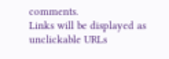comments.
Links will be displayed as unclickable URLs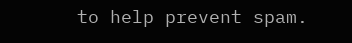to help prevent spam.